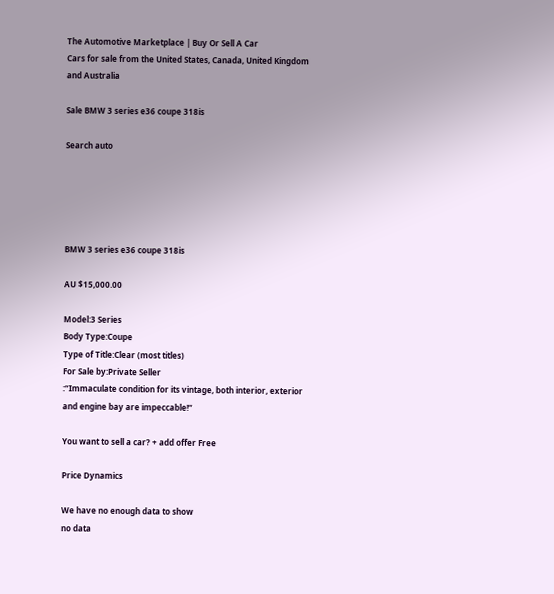The Automotive Marketplace | Buy Or Sell A Car
Cars for sale from the United States, Canada, United Kingdom and Australia

Sale BMW 3 series e36 coupe 318is

Search auto





BMW 3 series e36 coupe 318is

AU $15,000.00

Model:3 Series
Body Type:Coupe
Type of Title:Clear (most titles)
For Sale by:Private Seller
:“Immaculate condition for its vintage, both interior, exterior and engine bay are impeccable!”

You want to sell a car? + add offer Free

Price Dynamics

We have no enough data to show
no data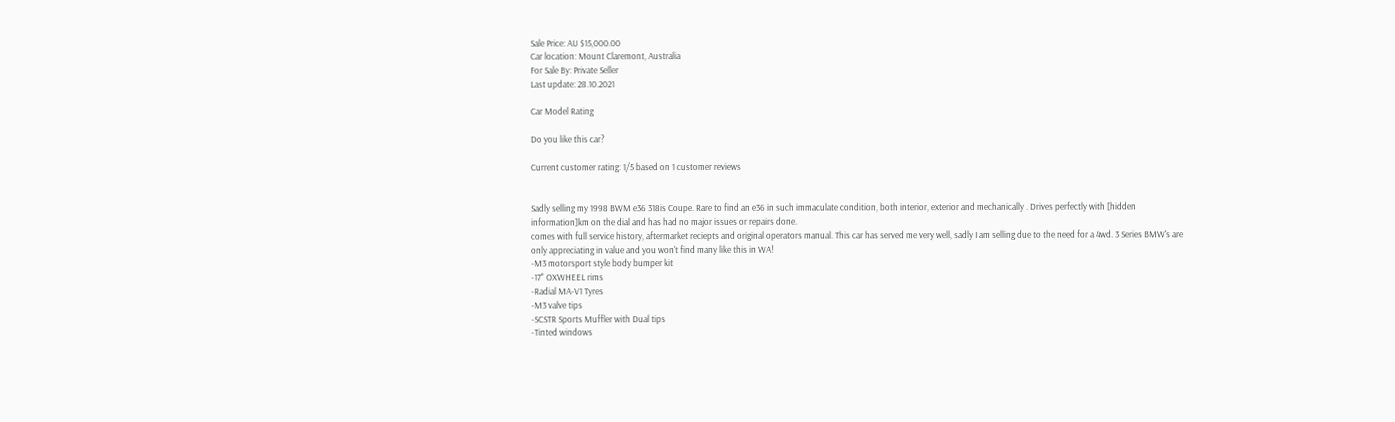Sale Price: AU $15,000.00
Car location: Mount Claremont, Australia
For Sale By: Private Seller
Last update: 28.10.2021

Car Model Rating

Do you like this car?

Current customer rating: 1/5 based on 1 customer reviews


Sadly selling my 1998 BWM e36 318is Coupe. Rare to find an e36 in such immaculate condition, both interior, exterior and mechanically . Drives perfectly with [hidden information]km on the dial and has had no major issues or repairs done.
comes with full service history, aftermarket reciepts and original operators manual. This car has served me very well, sadly I am selling due to the need for a 4wd. 3 Series BMW's are only appreciating in value and you won't find many like this in WA!
-M3 motorsport style body bumper kit
-17" OXWHEEL rims
-Radial MA-V1 Tyres
-M3 valve tips
-SCSTR Sports Muffler with Dual tips
-Tinted windows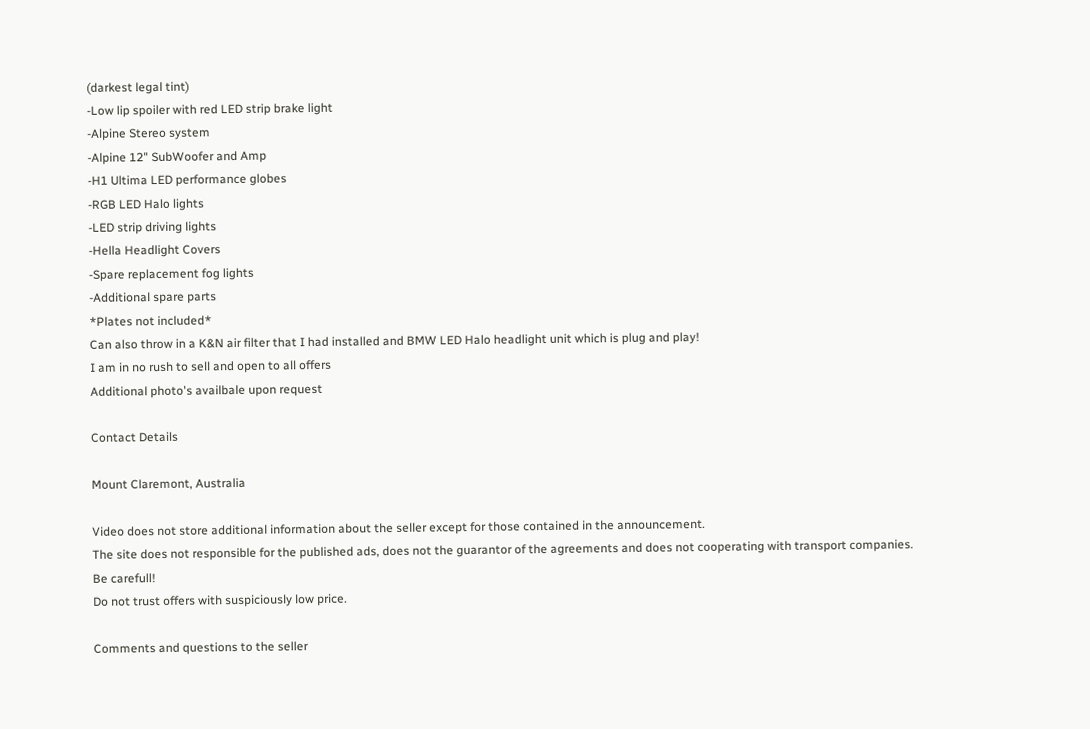(darkest legal tint)
-Low lip spoiler with red LED strip brake light
-Alpine Stereo system
-Alpine 12" SubWoofer and Amp
-H1 Ultima LED performance globes
-RGB LED Halo lights
-LED strip driving lights
-Hella Headlight Covers
-Spare replacement fog lights
-Additional spare parts
*Plates not included*
Can also throw in a K&N air filter that I had installed and BMW LED Halo headlight unit which is plug and play!
I am in no rush to sell and open to all offers
Additional photo's availbale upon request

Contact Details

Mount Claremont, Australia

Video does not store additional information about the seller except for those contained in the announcement.
The site does not responsible for the published ads, does not the guarantor of the agreements and does not cooperating with transport companies.
Be carefull!
Do not trust offers with suspiciously low price.

Comments and questions to the seller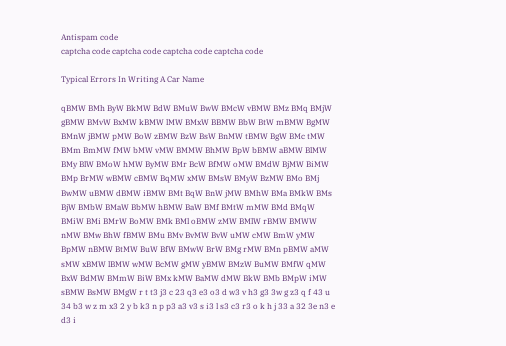Antispam code
captcha code captcha code captcha code captcha code

Typical Errors In Writing A Car Name

qBMW BMh ByW BkMW BdW BMuW BwW BMcW vBMW BMz BMq BMjW gBMW BMvW BxMW kBMW lMW BMxW BBMW BbW BtW mBMW BgMW BMnW jBMW pMW BoW zBMW BzW BsW BnMW tBMW BgW BMc tMW BMm BmMW fMW bMW vMW BMMW BhMW BpW bBMW aBMW BlMW BMy BlW BMoW hMW ByMW BMr BcW BfMW oMW BMdW BjMW BiMW BMp BrMW wBMW cBMW BqMW xMW BMsW BMyW BzMW BMo BMj BwMW uBMW dBMW iBMW BMt BqW BnW jMW BMhW BMa BMkW BMs BjW BMbW BMaW BbMW hBMW BaW BMf BMtW mMW BMd BMqW BMiW BMi BMrW BoMW BMk BMl oBMW zMW BMlW rBMW BMWW nMW BMw BhW fBMW BMu BMv BvMW BvW uMW cMW BmW yMW BpMW nBMW BtMW BuW BfW BMwW BrW BMg rMW BMn pBMW aMW sMW xBMW lBMW wMW BcMW gMW yBMW BMzW BuMW BMfW qMW BxW BdMW BMmW BiW BMx kMW BaMW dMW BkW BMb BMpW iMW sBMW BsMW BMgW r t t3 j3 c 23 q3 e3 o3 d w3 v h3 g3 3w g z3 q f 43 u 34 b3 w z m x3 2 y b k3 n p p3 a3 v3 s i3 l s3 c3 r3 o k h j 33 a 32 3e n3 e d3 i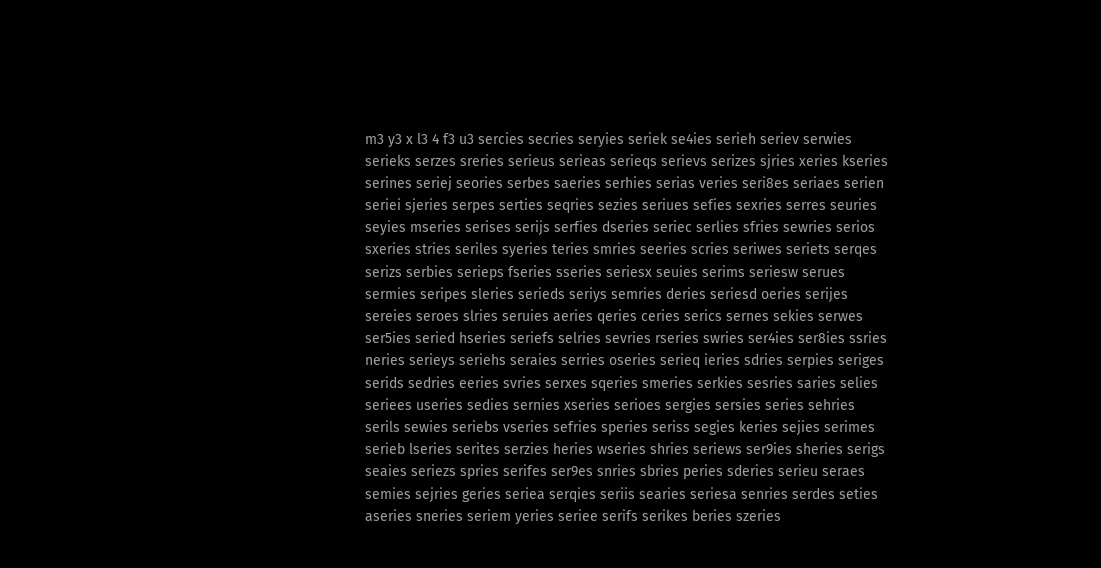m3 y3 x l3 4 f3 u3 sercies secries seryies seriek se4ies serieh seriev serwies serieks serzes sreries serieus serieas serieqs serievs serizes sjries xeries kseries serines seriej seories serbes saeries serhies serias veries seri8es seriaes serien seriei sjeries serpes serties seqries sezies seriues sefies sexries serres seuries seyies mseries serises serijs serfies dseries seriec serlies sfries sewries serios sxeries stries seriles syeries teries smries seeries scries seriwes seriets serqes serizs serbies serieps fseries sseries seriesx seuies serims seriesw serues sermies seripes sleries serieds seriys semries deries seriesd oeries serijes sereies seroes slries seruies aeries qeries ceries serics sernes sekies serwes ser5ies seried hseries seriefs selries sevries rseries swries ser4ies ser8ies ssries neries serieys seriehs seraies serries oseries serieq ieries sdries serpies seriges serids sedries eeries svries serxes sqeries smeries serkies sesries saries selies seriees useries sedies sernies xseries serioes sergies sersies series sehries serils sewies seriebs vseries sefries speries seriss segies keries sejies serimes serieb lseries serites serzies heries wseries shries seriews ser9ies sheries serigs seaies seriezs spries serifes ser9es snries sbries peries sderies serieu seraes semies sejries geries seriea serqies seriis searies seriesa senries serdes seties aseries sneries seriem yeries seriee serifs serikes beries szeries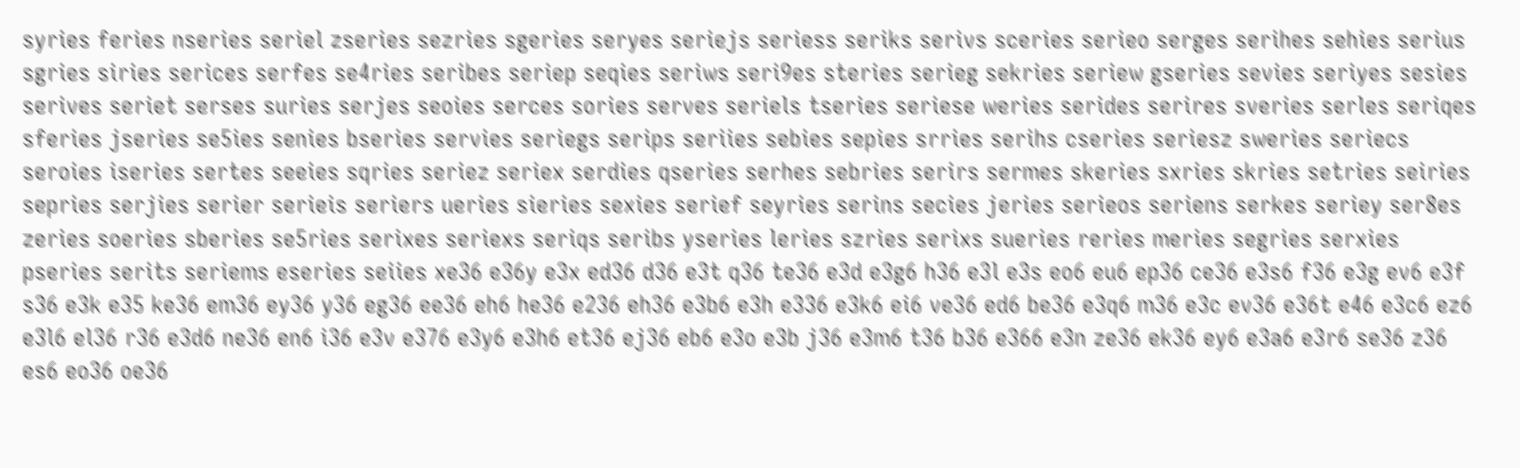syries feries nseries seriel zseries sezries sgeries seryes seriejs seriess seriks serivs sceries serieo serges serihes sehies serius sgries siries serices serfes se4ries seribes seriep seqies seriws seri9es steries serieg sekries seriew gseries sevies seriyes sesies serives seriet serses suries serjes seoies serces sories serves seriels tseries seriese weries serides serires sveries serles seriqes sferies jseries se5ies senies bseries servies seriegs serips seriies sebies sepies srries serihs cseries seriesz sweries seriecs seroies iseries sertes seeies sqries seriez seriex serdies qseries serhes sebries serirs sermes skeries sxries skries setries seiries sepries serjies serier serieis seriers ueries sieries sexies serief seyries serins secies jeries serieos seriens serkes seriey ser8es zeries soeries sberies se5ries serixes seriexs seriqs seribs yseries leries szries serixs sueries reries meries segries serxies pseries serits seriems eseries seiies xe36 e36y e3x ed36 d36 e3t q36 te36 e3d e3g6 h36 e3l e3s eo6 eu6 ep36 ce36 e3s6 f36 e3g ev6 e3f s36 e3k e35 ke36 em36 ey36 y36 eg36 ee36 eh6 he36 e236 eh36 e3b6 e3h e336 e3k6 ei6 ve36 ed6 be36 e3q6 m36 e3c ev36 e36t e46 e3c6 ez6 e3l6 el36 r36 e3d6 ne36 en6 i36 e3v e376 e3y6 e3h6 et36 ej36 eb6 e3o e3b j36 e3m6 t36 b36 e366 e3n ze36 ek36 ey6 e3a6 e3r6 se36 z36 es6 eo36 oe36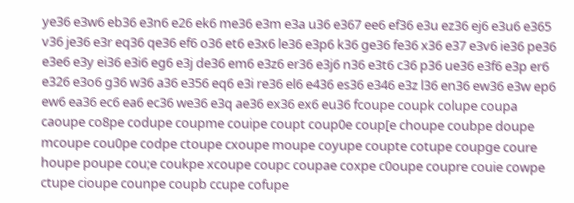ye36 e3w6 eb36 e3n6 e26 ek6 me36 e3m e3a u36 e367 ee6 ef36 e3u ez36 ej6 e3u6 e365 v36 je36 e3r eq36 qe36 ef6 o36 et6 e3x6 le36 e3p6 k36 ge36 fe36 x36 e37 e3v6 ie36 pe36 e3e6 e3y ei36 e3i6 eg6 e3j de36 em6 e3z6 er36 e3j6 n36 e3t6 c36 p36 ue36 e3f6 e3p er6 e326 e3o6 g36 w36 a36 e356 eq6 e3i re36 el6 e436 es36 e346 e3z l36 en36 ew36 e3w ep6 ew6 ea36 ec6 ea6 ec36 we36 e3q ae36 ex36 ex6 eu36 fcoupe coupk colupe coupa caoupe co8pe codupe coupme couipe coupt coup0e coup[e choupe coubpe doupe mcoupe cou0pe codpe ctoupe cxoupe moupe coyupe coupte cotupe coupge coure houpe poupe cou;e coukpe xcoupe coupc coupae coxpe c0oupe coupre couie cowpe ctupe cioupe counpe coupb ccupe cofupe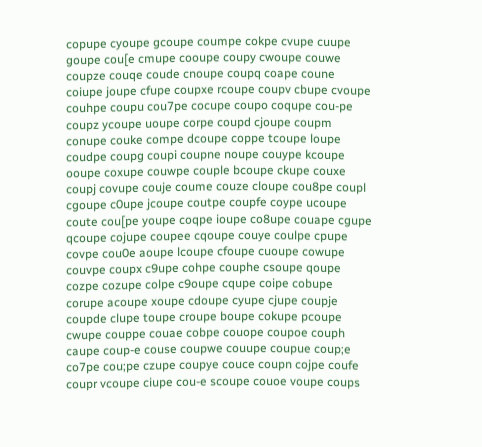copupe cyoupe gcoupe coumpe cokpe cvupe cuupe goupe cou[e cmupe cooupe coupy cwoupe couwe coupze couqe coude cnoupe coupq coape coune coiupe joupe cfupe coupxe rcoupe coupv cbupe cvoupe couhpe coupu cou7pe cocupe coupo coqupe cou-pe coupz ycoupe uoupe corpe coupd cjoupe coupm conupe couke compe dcoupe coppe tcoupe loupe coudpe coupg coupi coupne noupe couype kcoupe ooupe coxupe couwpe couple bcoupe ckupe couxe coupj covupe couje coume couze cloupe cou8pe coupl cgoupe c0upe jcoupe coutpe coupfe coype ucoupe coute cou[pe youpe coqpe ioupe co8upe couape cgupe qcoupe cojupe coupee cqoupe couye coulpe cpupe covpe cou0e aoupe lcoupe cfoupe cuoupe cowupe couvpe coupx c9upe cohpe couphe csoupe qoupe cozpe cozupe colpe c9oupe cqupe coipe cobupe corupe acoupe xoupe cdoupe cyupe cjupe coupje coupde clupe toupe croupe boupe cokupe pcoupe cwupe couppe couae cobpe couope coupoe couph caupe coup-e couse coupwe couupe coupue coup;e co7pe cou;pe czupe coupye couce coupn cojpe coufe coupr vcoupe ciupe cou-e scoupe couoe voupe coups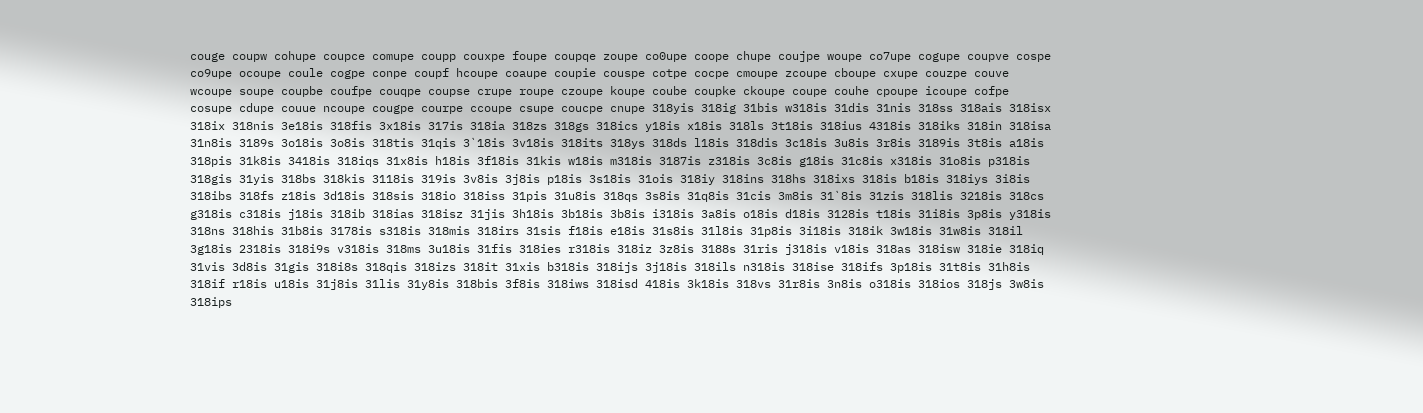couge coupw cohupe coupce comupe coupp couxpe foupe coupqe zoupe co0upe coope chupe coujpe woupe co7upe cogupe coupve cospe co9upe ocoupe coule cogpe conpe coupf hcoupe coaupe coupie couspe cotpe cocpe cmoupe zcoupe cboupe cxupe couzpe couve wcoupe soupe coupbe coufpe couqpe coupse crupe roupe czoupe koupe coube coupke ckoupe coupe couhe cpoupe icoupe cofpe cosupe cdupe couue ncoupe cougpe courpe ccoupe csupe coucpe cnupe 318yis 318ig 31bis w318is 31dis 31nis 318ss 318ais 318isx 318ix 318nis 3e18is 318fis 3x18is 317is 318ia 318zs 318gs 318ics y18is x18is 318ls 3t18is 318ius 4318is 318iks 318in 318isa 31n8is 3189s 3o18is 3o8is 318tis 31qis 3`18is 3v18is 318its 318ys 318ds l18is 318dis 3c18is 3u8is 3r8is 3189is 3t8is a18is 318pis 31k8is 3418is 318iqs 31x8is h18is 3f18is 31kis w18is m318is 3187is z318is 3c8is g18is 31c8is x318is 31o8is p318is 318gis 31yis 318bs 318kis 3118is 319is 3v8is 3j8is p18is 3s18is 31ois 318iy 318ins 318hs 318ixs 318is b18is 318iys 3i8is 318ibs 318fs z18is 3d18is 318sis 318io 318iss 31pis 31u8is 318qs 3s8is 31q8is 31cis 3m8is 31`8is 31zis 318lis 3218is 318cs g318is c318is j18is 318ib 318ias 318isz 31jis 3h18is 3b18is 3b8is i318is 3a8is o18is d18is 3128is t18is 31i8is 3p8is y318is 318ns 318his 31b8is 3178is s318is 318mis 318irs 31sis f18is e18is 31s8is 31l8is 31p8is 3i18is 318ik 3w18is 31w8is 318il 3g18is 2318is 318i9s v318is 318ms 3u18is 31fis 318ies r318is 318iz 3z8is 3188s 31ris j318is v18is 318as 318isw 318ie 318iq 31vis 3d8is 31gis 318i8s 318qis 318izs 318it 31xis b318is 318ijs 3j18is 318ils n318is 318ise 318ifs 3p18is 31t8is 31h8is 318if r18is u18is 31j8is 31lis 31y8is 318bis 3f8is 318iws 318isd 418is 3k18is 318vs 31r8is 3n8is o318is 318ios 318js 3w8is 318ips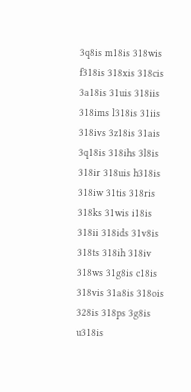3q8is m18is 318wis f318is 318xis 318cis 3a18is 31uis 318iis 318ims l318is 31iis 318ivs 3z18is 31ais 3q18is 318ihs 3l8is 318ir 318uis h318is 318iw 31tis 318ris 318ks 31wis i18is 318ii 318ids 31v8is 318ts 318ih 318iv 318ws 31g8is c18is 318vis 31a8is 318ois 328is 318ps 3g8is u318is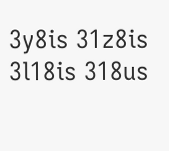3y8is 31z8is 3l18is 318us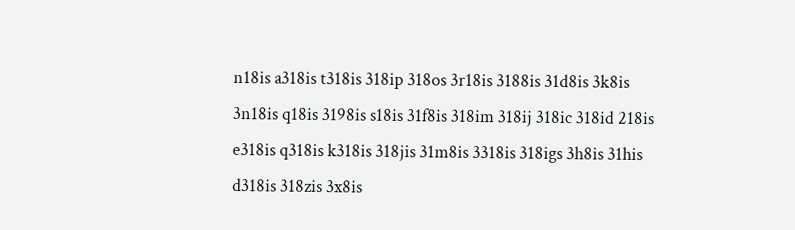n18is a318is t318is 318ip 318os 3r18is 3188is 31d8is 3k8is 3n18is q18is 3198is s18is 31f8is 318im 318ij 318ic 318id 218is e318is q318is k318is 318jis 31m8is 3318is 318igs 3h8is 31his d318is 318zis 3x8is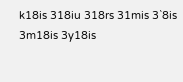k18is 318iu 318rs 31mis 3`8is 3m18is 3y18is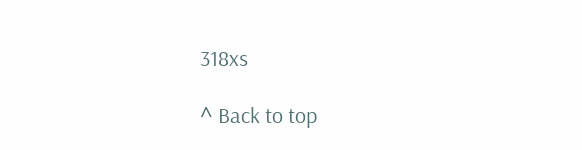318xs

^ Back to top